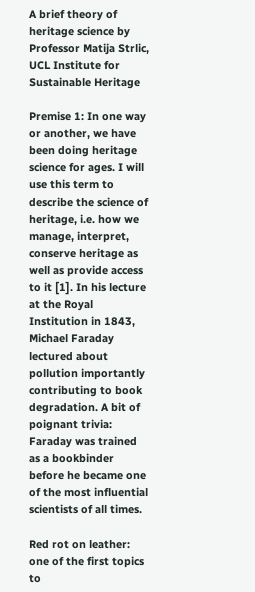A brief theory of heritage science by Professor Matija Strlic, UCL Institute for Sustainable Heritage

Premise 1: In one way or another, we have been doing heritage science for ages. I will use this term to describe the science of heritage, i.e. how we manage, interpret, conserve heritage as well as provide access to it [1]. In his lecture at the Royal Institution in 1843, Michael Faraday lectured about pollution importantly contributing to book degradation. A bit of poignant trivia: Faraday was trained as a bookbinder before he became one of the most influential scientists of all times.

Red rot on leather: one of the first topics to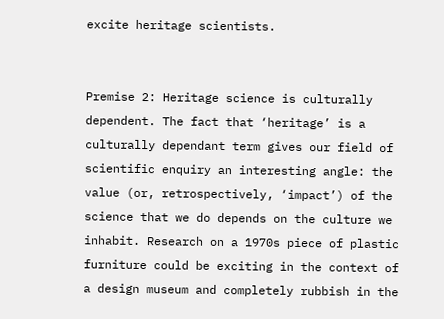excite heritage scientists.


Premise 2: Heritage science is culturally dependent. The fact that ‘heritage’ is a culturally dependant term gives our field of scientific enquiry an interesting angle: the value (or, retrospectively, ‘impact’) of the science that we do depends on the culture we inhabit. Research on a 1970s piece of plastic furniture could be exciting in the context of a design museum and completely rubbish in the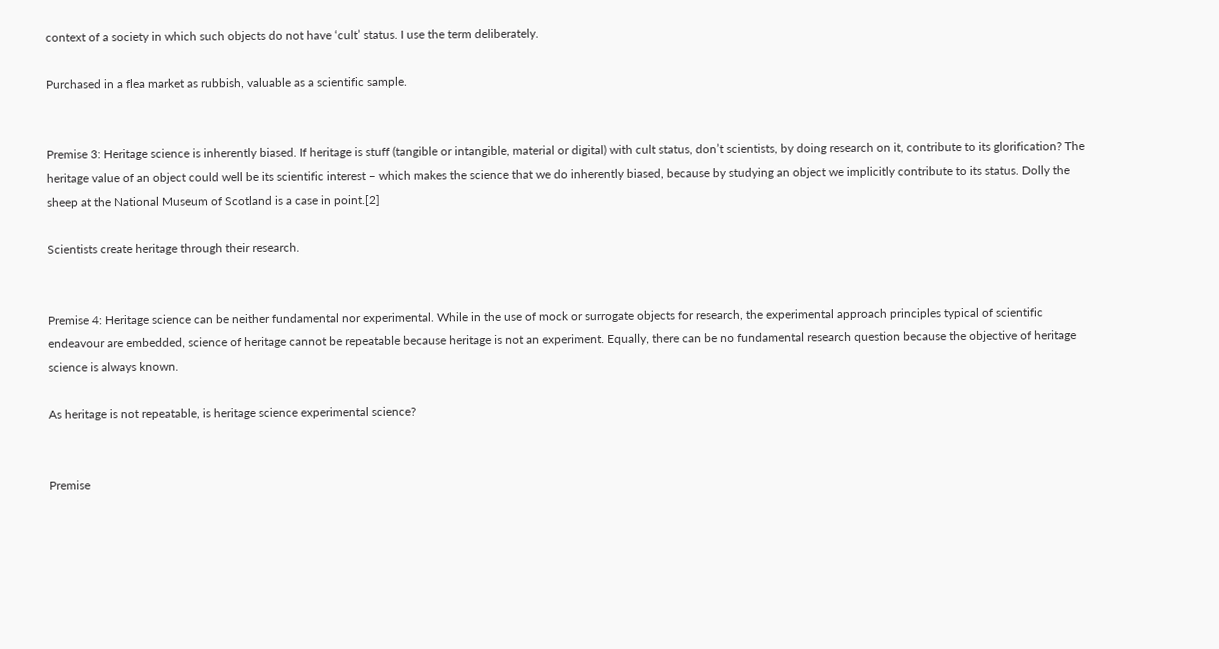context of a society in which such objects do not have ‘cult’ status. I use the term deliberately.

Purchased in a flea market as rubbish, valuable as a scientific sample.


Premise 3: Heritage science is inherently biased. If heritage is stuff (tangible or intangible, material or digital) with cult status, don’t scientists, by doing research on it, contribute to its glorification? The heritage value of an object could well be its scientific interest – which makes the science that we do inherently biased, because by studying an object we implicitly contribute to its status. Dolly the sheep at the National Museum of Scotland is a case in point.[2]

Scientists create heritage through their research.


Premise 4: Heritage science can be neither fundamental nor experimental. While in the use of mock or surrogate objects for research, the experimental approach principles typical of scientific endeavour are embedded, science of heritage cannot be repeatable because heritage is not an experiment. Equally, there can be no fundamental research question because the objective of heritage science is always known.

As heritage is not repeatable, is heritage science experimental science?


Premise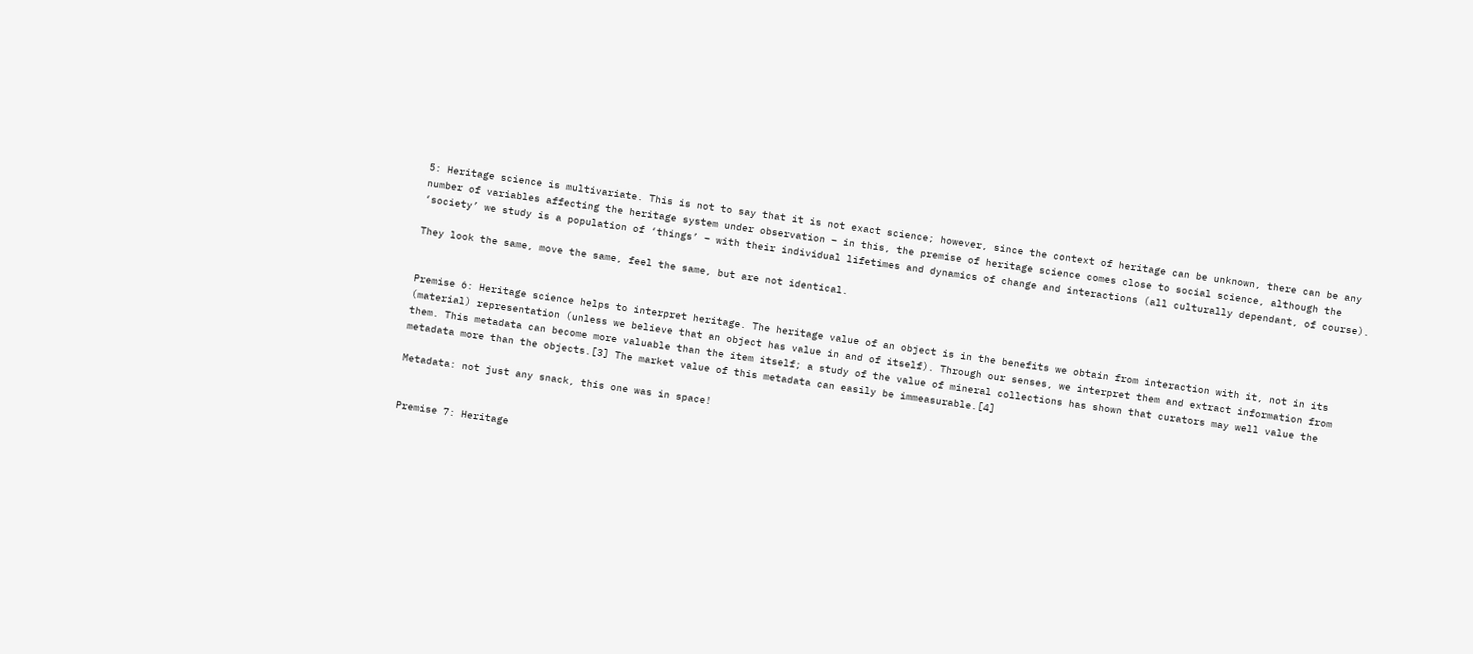5: Heritage science is multivariate. This is not to say that it is not exact science; however, since the context of heritage can be unknown, there can be any number of variables affecting the heritage system under observation – in this, the premise of heritage science comes close to social science, although the ‘society’ we study is a population of ‘things’ – with their individual lifetimes and dynamics of change and interactions (all culturally dependant, of course).

They look the same, move the same, feel the same, but are not identical.


Premise 6: Heritage science helps to interpret heritage. The heritage value of an object is in the benefits we obtain from interaction with it, not in its (material) representation (unless we believe that an object has value in and of itself). Through our senses, we interpret them and extract information from them. This metadata can become more valuable than the item itself; a study of the value of mineral collections has shown that curators may well value the metadata more than the objects.[3] The market value of this metadata can easily be immeasurable.[4]

Metadata: not just any snack, this one was in space!


Premise 7: Heritage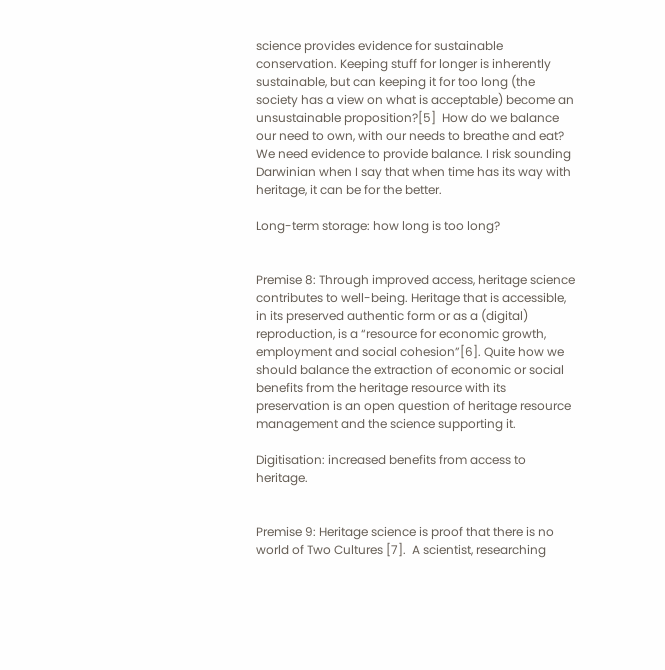science provides evidence for sustainable conservation. Keeping stuff for longer is inherently sustainable, but can keeping it for too long (the society has a view on what is acceptable) become an unsustainable proposition?[5]  How do we balance our need to own, with our needs to breathe and eat? We need evidence to provide balance. I risk sounding Darwinian when I say that when time has its way with heritage, it can be for the better.

Long-term storage: how long is too long?


Premise 8: Through improved access, heritage science contributes to well-being. Heritage that is accessible, in its preserved authentic form or as a (digital) reproduction, is a “resource for economic growth, employment and social cohesion”[6]. Quite how we should balance the extraction of economic or social benefits from the heritage resource with its preservation is an open question of heritage resource management and the science supporting it.

Digitisation: increased benefits from access to heritage.


Premise 9: Heritage science is proof that there is no world of Two Cultures [7].  A scientist, researching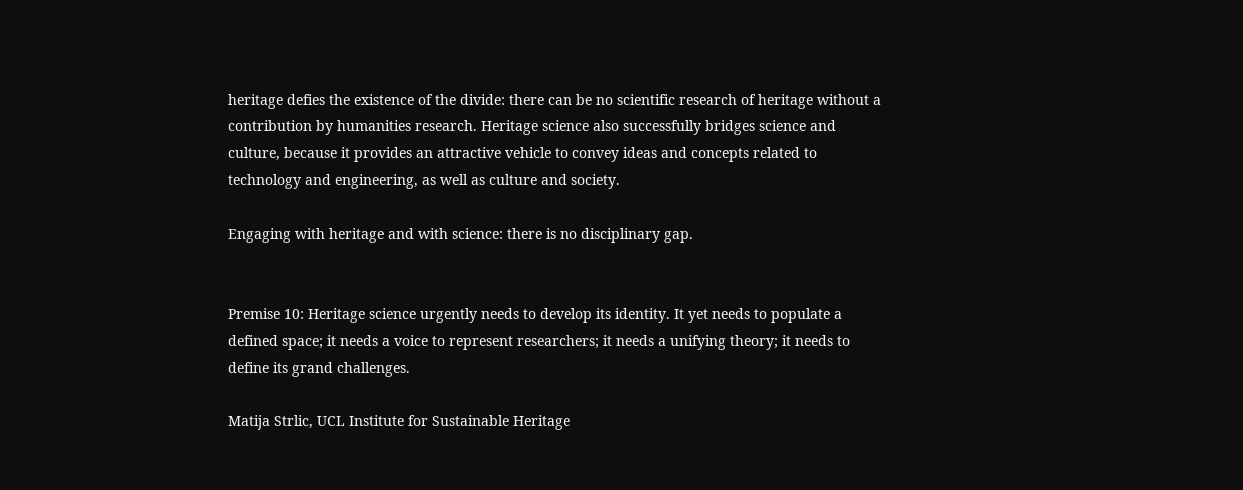heritage defies the existence of the divide: there can be no scientific research of heritage without a contribution by humanities research. Heritage science also successfully bridges science and culture, because it provides an attractive vehicle to convey ideas and concepts related to technology and engineering, as well as culture and society.

Engaging with heritage and with science: there is no disciplinary gap.


Premise 10: Heritage science urgently needs to develop its identity. It yet needs to populate a defined space; it needs a voice to represent researchers; it needs a unifying theory; it needs to define its grand challenges.

Matija Strlic, UCL Institute for Sustainable Heritage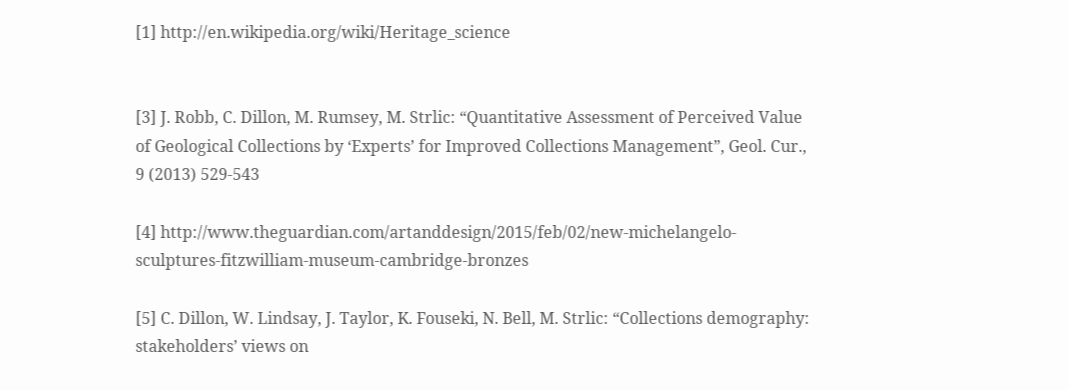[1] http://en.wikipedia.org/wiki/Heritage_science


[3] J. Robb, C. Dillon, M. Rumsey, M. Strlic: “Quantitative Assessment of Perceived Value of Geological Collections by ‘Experts’ for Improved Collections Management”, Geol. Cur., 9 (2013) 529-543

[4] http://www.theguardian.com/artanddesign/2015/feb/02/new-michelangelo-sculptures-fitzwilliam-museum-cambridge-bronzes

[5] C. Dillon, W. Lindsay, J. Taylor, K. Fouseki, N. Bell, M. Strlic: “Collections demography: stakeholders’ views on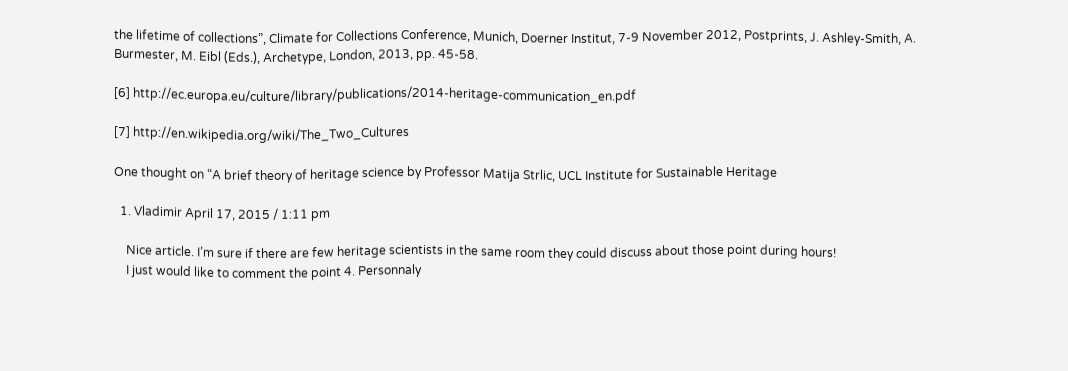the lifetime of collections”, Climate for Collections Conference, Munich, Doerner Institut, 7-9 November 2012, Postprints, J. Ashley-Smith, A. Burmester, M. Eibl (Eds.), Archetype, London, 2013, pp. 45-58.

[6] http://ec.europa.eu/culture/library/publications/2014-heritage-communication_en.pdf

[7] http://en.wikipedia.org/wiki/The_Two_Cultures

One thought on “A brief theory of heritage science by Professor Matija Strlic, UCL Institute for Sustainable Heritage

  1. Vladimir April 17, 2015 / 1:11 pm

    Nice article. I’m sure if there are few heritage scientists in the same room they could discuss about those point during hours!
    I just would like to comment the point 4. Personnaly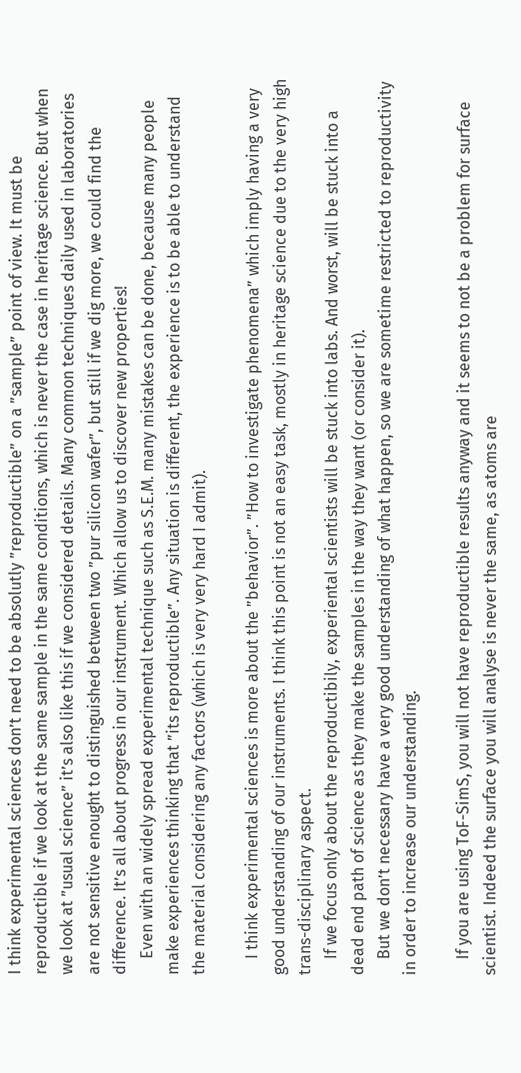I think experimental sciences don’t need to be absolutly ”reproductible” on a ”sample” point of view. It must be reproductible if we look at the same sample in the same conditions, which is never the case in heritage science. But when we look at ”usual science” it’s also like this if we considered details. Many common techniques daily used in laboratories are not sensitive enought to distinguished between two ”pur silicon wafer”, but still if we dig more, we could find the difference. It’s all about progress in our instrument. Which allow us to discover new properties!
    Even with an widely spread experimental technique such as S.E.M. many mistakes can be done, because many people make experiences thinking that ”its reproductible”. Any situation is different, the experience is to be able to understand the material considering any factors (which is very very hard I admit).

    I think experimental sciences is more about the ”behavior”. ”How to investigate phenomena” which imply having a very good understanding of our instruments. I think this point is not an easy task, mostly in heritage science due to the very high trans-disciplinary aspect.
    If we focus only about the reproductibily, experiental scientists will be stuck into labs. And worst, will be stuck into a dead end path of science as they make the samples in the way they want (or consider it).
    But we don’t necessary have a very good understanding of what happen, so we are sometime restricted to reproductivity in order to increase our understanding.

    If you are using ToF-SimS, you will not have reproductible results anyway and it seems to not be a problem for surface scientist. Indeed the surface you will analyse is never the same, as atoms are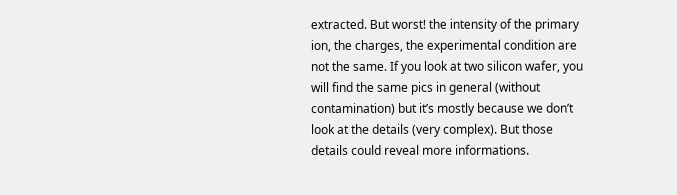extracted. But worst! the intensity of the primary ion, the charges, the experimental condition are not the same. If you look at two silicon wafer, you will find the same pics in general (without contamination) but it’s mostly because we don’t look at the details (very complex). But those details could reveal more informations.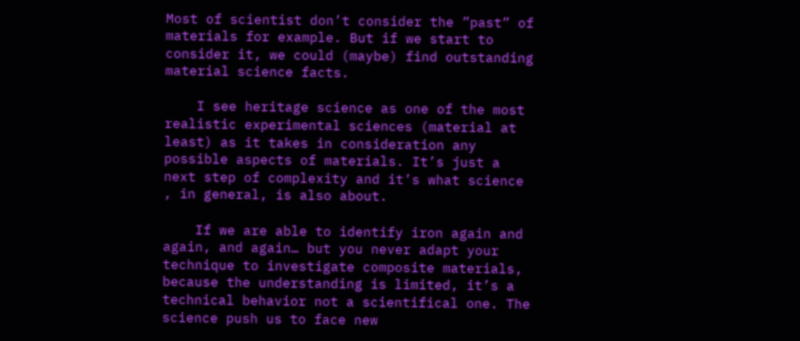Most of scientist don’t consider the ”past” of materials for example. But if we start to consider it, we could (maybe) find outstanding material science facts.

    I see heritage science as one of the most realistic experimental sciences (material at least) as it takes in consideration any possible aspects of materials. It’s just a next step of complexity and it’s what science , in general, is also about.

    If we are able to identify iron again and again, and again… but you never adapt your technique to investigate composite materials, because the understanding is limited, it’s a technical behavior not a scientifical one. The science push us to face new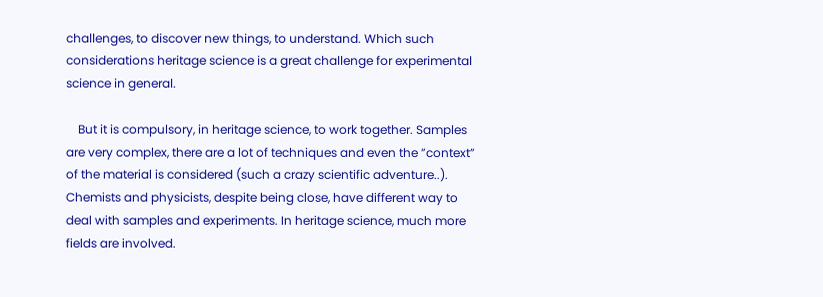challenges, to discover new things, to understand. Which such considerations heritage science is a great challenge for experimental science in general.

    But it is compulsory, in heritage science, to work together. Samples are very complex, there are a lot of techniques and even the ”context” of the material is considered (such a crazy scientific adventure..). Chemists and physicists, despite being close, have different way to deal with samples and experiments. In heritage science, much more fields are involved.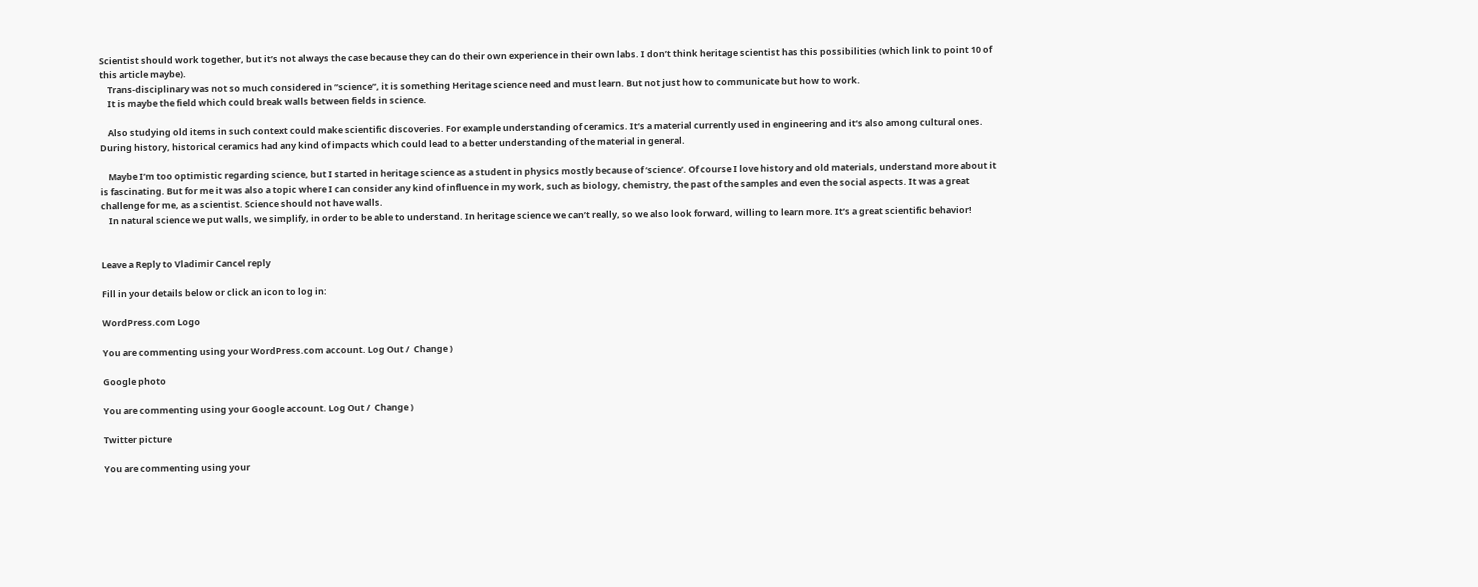Scientist should work together, but it’s not always the case because they can do their own experience in their own labs. I don’t think heritage scientist has this possibilities (which link to point 10 of this article maybe).
    Trans-disciplinary was not so much considered in ”science”, it is something Heritage science need and must learn. But not just how to communicate but how to work.
    It is maybe the field which could break walls between fields in science.

    Also studying old items in such context could make scientific discoveries. For example understanding of ceramics. It’s a material currently used in engineering and it’s also among cultural ones. During history, historical ceramics had any kind of impacts which could lead to a better understanding of the material in general.

    Maybe I’m too optimistic regarding science, but I started in heritage science as a student in physics mostly because of ‘science’. Of course I love history and old materials, understand more about it is fascinating. But for me it was also a topic where I can consider any kind of influence in my work, such as biology, chemistry, the past of the samples and even the social aspects. It was a great challenge for me, as a scientist. Science should not have walls.
    In natural science we put walls, we simplify, in order to be able to understand. In heritage science we can’t really, so we also look forward, willing to learn more. It’s a great scientific behavior!


Leave a Reply to Vladimir Cancel reply

Fill in your details below or click an icon to log in:

WordPress.com Logo

You are commenting using your WordPress.com account. Log Out /  Change )

Google photo

You are commenting using your Google account. Log Out /  Change )

Twitter picture

You are commenting using your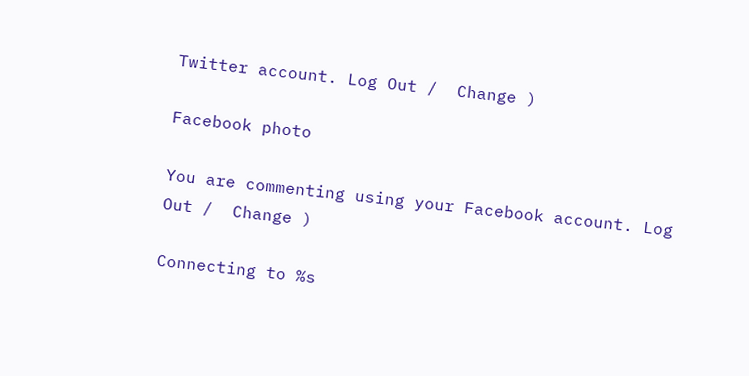Twitter account. Log Out /  Change )

Facebook photo

You are commenting using your Facebook account. Log Out /  Change )

Connecting to %s